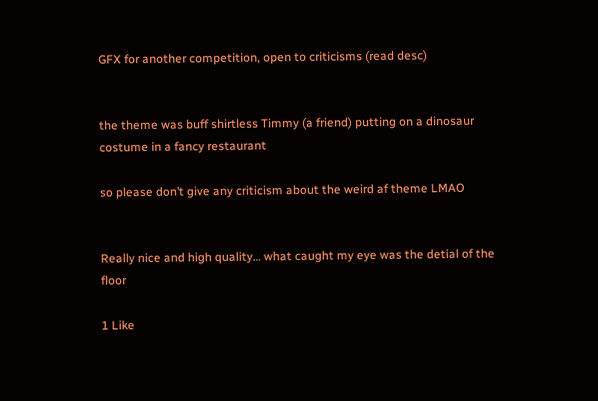GFX for another competition, open to criticisms (read desc)


the theme was buff shirtless Timmy (a friend) putting on a dinosaur costume in a fancy restaurant

so please don’t give any criticism about the weird af theme LMAO


Really nice and high quality… what caught my eye was the detial of the floor

1 Like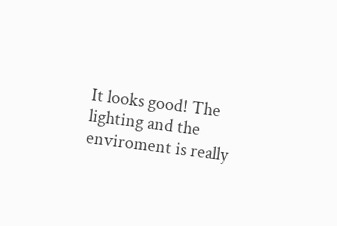It looks good! The lighting and the enviroment is really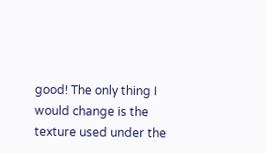good! The only thing I would change is the texture used under the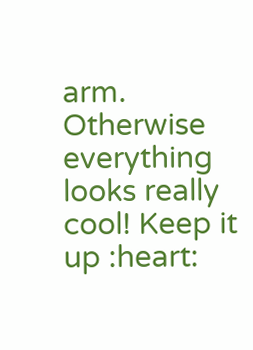arm. Otherwise everything looks really cool! Keep it up :heart: